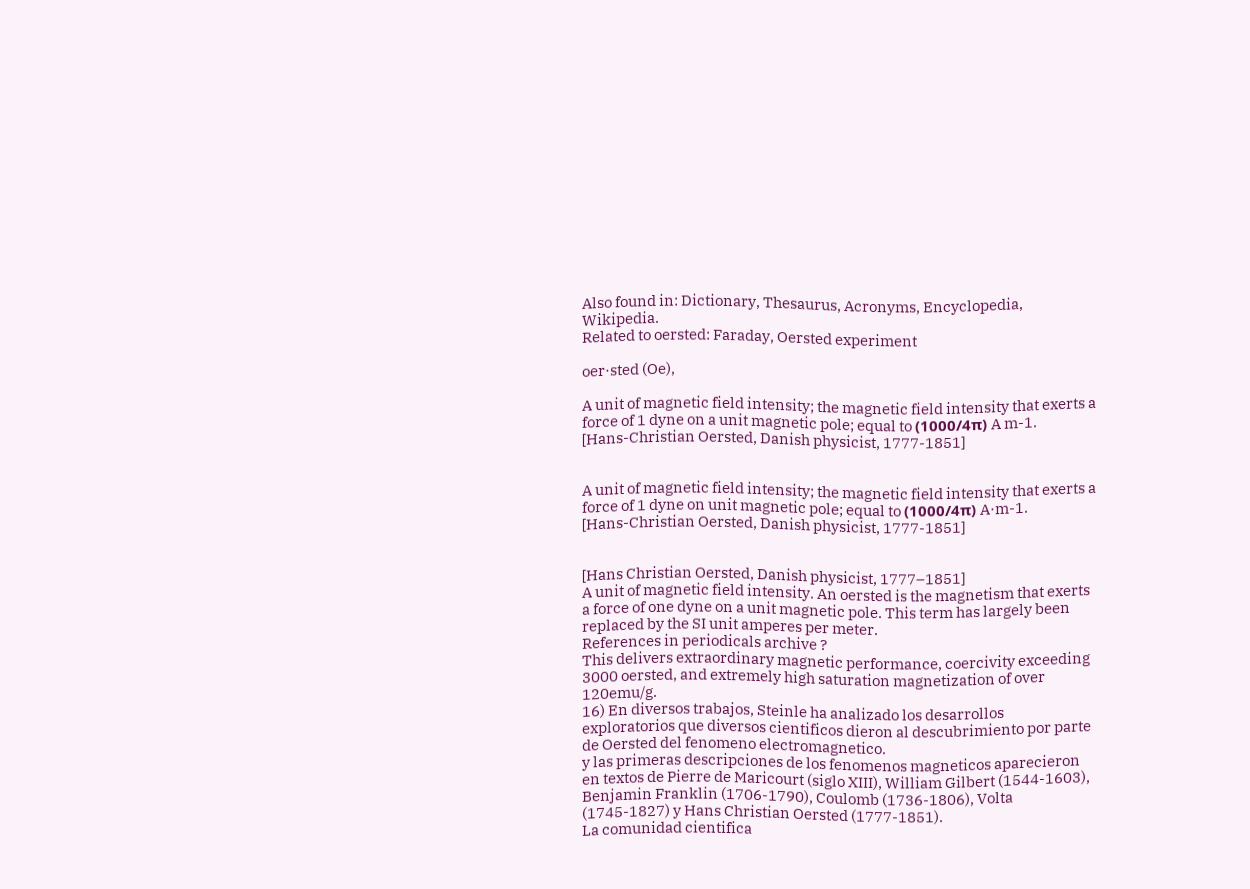Also found in: Dictionary, Thesaurus, Acronyms, Encyclopedia, Wikipedia.
Related to oersted: Faraday, Oersted experiment

oer·sted (Oe),

A unit of magnetic field intensity; the magnetic field intensity that exerts a force of 1 dyne on a unit magnetic pole; equal to (1000/4π) A m-1.
[Hans-Christian Oersted, Danish physicist, 1777-1851]


A unit of magnetic field intensity; the magnetic field intensity that exerts a force of 1 dyne on unit magnetic pole; equal to (1000/4π) A·m-1.
[Hans-Christian Oersted, Danish physicist, 1777-1851]


[Hans Christian Oersted, Danish physicist, 1777–1851]
A unit of magnetic field intensity. An oersted is the magnetism that exerts a force of one dyne on a unit magnetic pole. This term has largely been replaced by the SI unit amperes per meter.
References in periodicals archive ?
This delivers extraordinary magnetic performance, coercivity exceeding 3000 oersted, and extremely high saturation magnetization of over 120emu/g.
16) En diversos trabajos, Steinle ha analizado los desarrollos exploratorios que diversos cientificos dieron al descubrimiento por parte de Oersted del fenomeno electromagnetico.
y las primeras descripciones de los fenomenos magneticos aparecieron en textos de Pierre de Maricourt (siglo XIII), William Gilbert (1544-1603), Benjamin Franklin (1706-1790), Coulomb (1736-1806), Volta (1745-1827) y Hans Christian Oersted (1777-1851).
La comunidad cientifica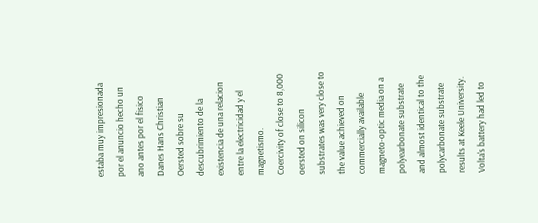estaba muy impresionada por el anuncio hecho un ano antes por el fisico Danes Hans Christian Oersted sobre su descubrimiento de la existencia de una relacion entre la electricidad y el magnetismo.
Coercivity of close to 8,000 oersted on silicon substrates was very close to the value achieved on commercially available magneto-optic media on a polyearbonate substrate and almost identical to the polycarbonate substrate results at Keele University.
Volta's battery had led to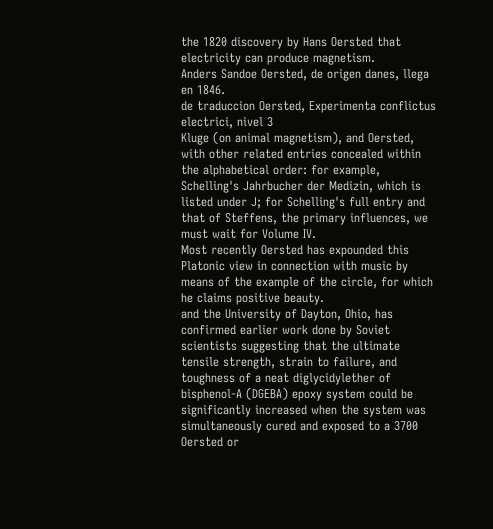the 1820 discovery by Hans Oersted that electricity can produce magnetism.
Anders Sandoe Oersted, de origen danes, llega en 1846.
de traduccion Oersted, Experimenta conflictus electrici, nivel 3
Kluge (on animal magnetism), and Oersted, with other related entries concealed within the alphabetical order: for example, Schelling's Jahrbucher der Medizin, which is listed under J; for Schelling's full entry and that of Steffens, the primary influences, we must wait for Volume IV.
Most recently Oersted has expounded this Platonic view in connection with music by means of the example of the circle, for which he claims positive beauty.
and the University of Dayton, Ohio, has confirmed earlier work done by Soviet scientists suggesting that the ultimate tensile strength, strain to failure, and toughness of a neat diglycidylether of bisphenol-A (DGEBA) epoxy system could be significantly increased when the system was simultaneously cured and exposed to a 3700 Oersted or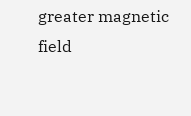greater magnetic field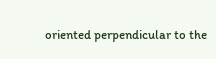oriented perpendicular to the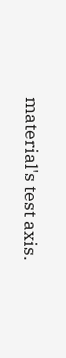material's test axis.